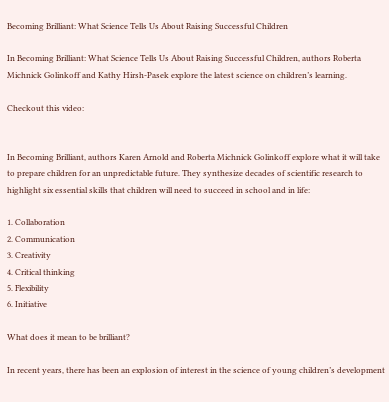Becoming Brilliant: What Science Tells Us About Raising Successful Children

In Becoming Brilliant: What Science Tells Us About Raising Successful Children, authors Roberta Michnick Golinkoff and Kathy Hirsh-Pasek explore the latest science on children’s learning.

Checkout this video:


In Becoming Brilliant, authors Karen Arnold and Roberta Michnick Golinkoff explore what it will take to prepare children for an unpredictable future. They synthesize decades of scientific research to highlight six essential skills that children will need to succeed in school and in life:

1. Collaboration
2. Communication
3. Creativity
4. Critical thinking
5. Flexibility
6. Initiative

What does it mean to be brilliant?

In recent years, there has been an explosion of interest in the science of young children’s development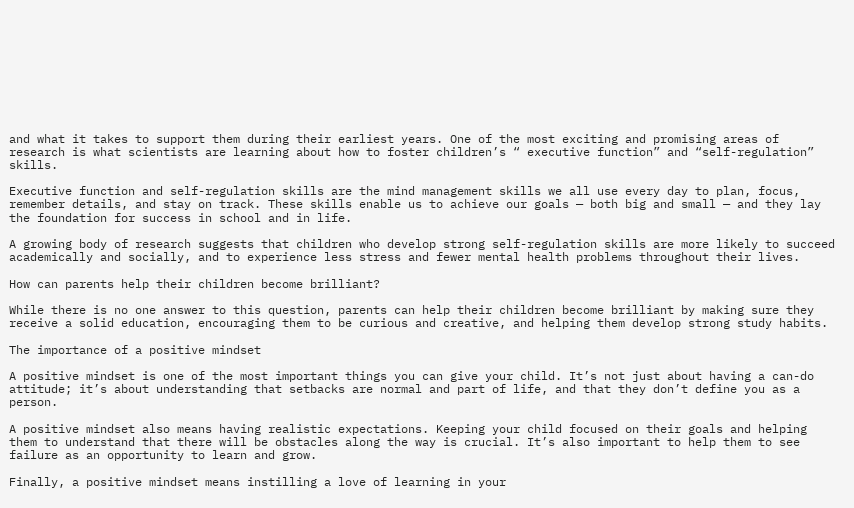and what it takes to support them during their earliest years. One of the most exciting and promising areas of research is what scientists are learning about how to foster children’s “ executive function” and “self-regulation” skills.

Executive function and self-regulation skills are the mind management skills we all use every day to plan, focus, remember details, and stay on track. These skills enable us to achieve our goals — both big and small — and they lay the foundation for success in school and in life.

A growing body of research suggests that children who develop strong self-regulation skills are more likely to succeed academically and socially, and to experience less stress and fewer mental health problems throughout their lives.

How can parents help their children become brilliant?

While there is no one answer to this question, parents can help their children become brilliant by making sure they receive a solid education, encouraging them to be curious and creative, and helping them develop strong study habits.

The importance of a positive mindset

A positive mindset is one of the most important things you can give your child. It’s not just about having a can-do attitude; it’s about understanding that setbacks are normal and part of life, and that they don’t define you as a person.

A positive mindset also means having realistic expectations. Keeping your child focused on their goals and helping them to understand that there will be obstacles along the way is crucial. It’s also important to help them to see failure as an opportunity to learn and grow.

Finally, a positive mindset means instilling a love of learning in your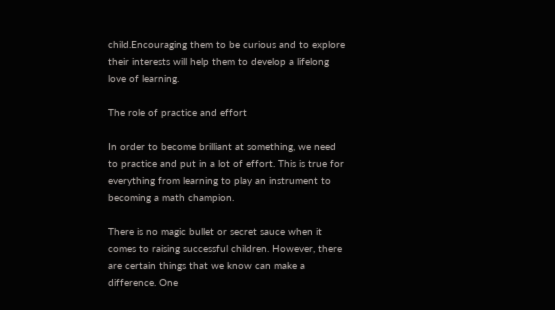child.Encouraging them to be curious and to explore their interests will help them to develop a lifelong love of learning.

The role of practice and effort

In order to become brilliant at something, we need to practice and put in a lot of effort. This is true for everything from learning to play an instrument to becoming a math champion.

There is no magic bullet or secret sauce when it comes to raising successful children. However, there are certain things that we know can make a difference. One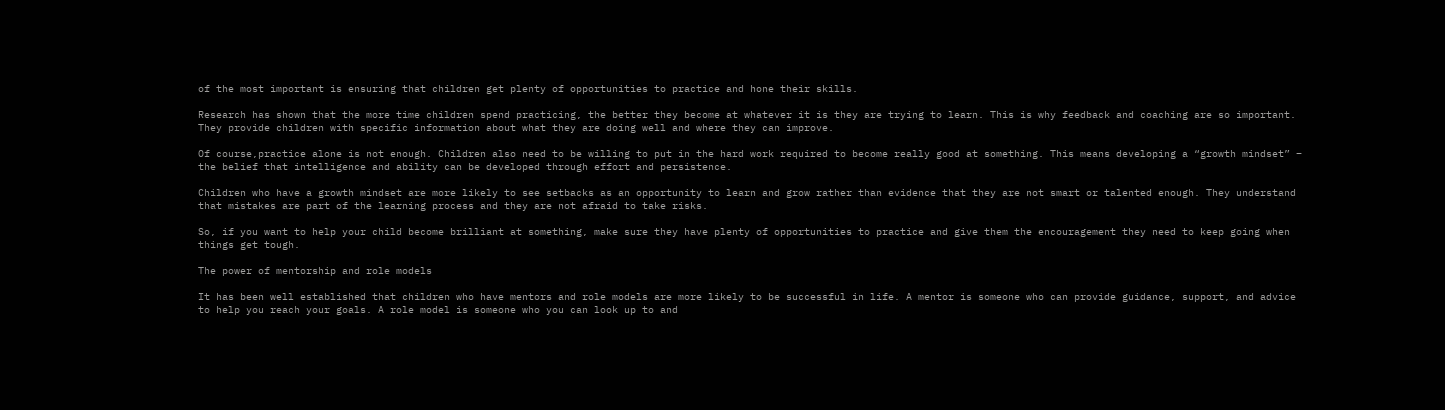of the most important is ensuring that children get plenty of opportunities to practice and hone their skills.

Research has shown that the more time children spend practicing, the better they become at whatever it is they are trying to learn. This is why feedback and coaching are so important. They provide children with specific information about what they are doing well and where they can improve.

Of course,practice alone is not enough. Children also need to be willing to put in the hard work required to become really good at something. This means developing a “growth mindset” – the belief that intelligence and ability can be developed through effort and persistence.

Children who have a growth mindset are more likely to see setbacks as an opportunity to learn and grow rather than evidence that they are not smart or talented enough. They understand that mistakes are part of the learning process and they are not afraid to take risks.

So, if you want to help your child become brilliant at something, make sure they have plenty of opportunities to practice and give them the encouragement they need to keep going when things get tough.

The power of mentorship and role models

It has been well established that children who have mentors and role models are more likely to be successful in life. A mentor is someone who can provide guidance, support, and advice to help you reach your goals. A role model is someone who you can look up to and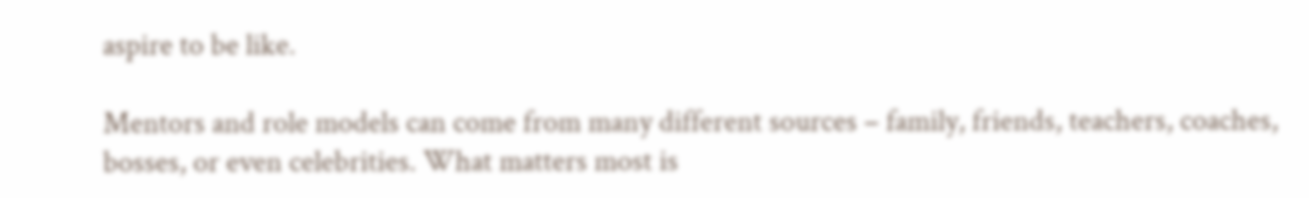aspire to be like.

Mentors and role models can come from many different sources – family, friends, teachers, coaches, bosses, or even celebrities. What matters most is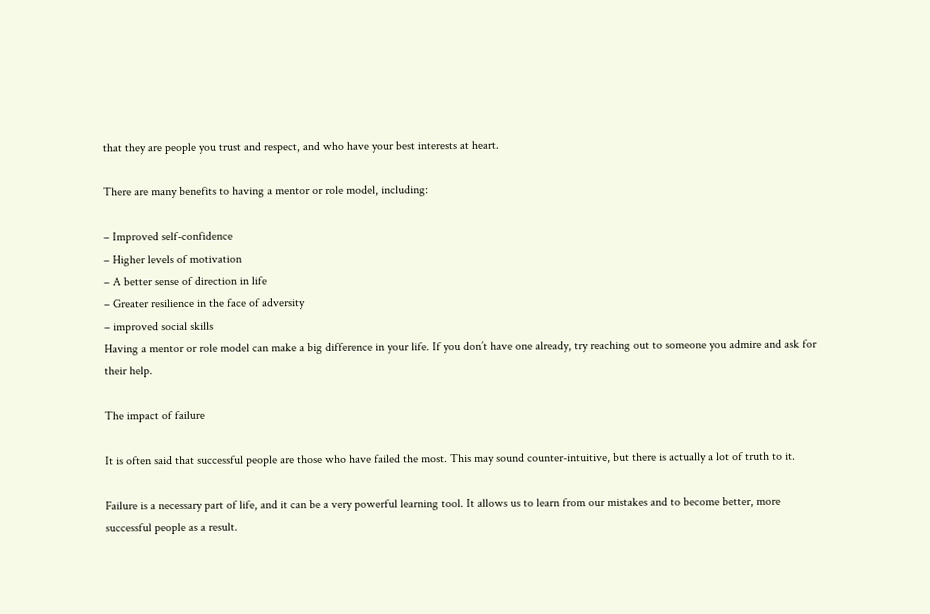that they are people you trust and respect, and who have your best interests at heart.

There are many benefits to having a mentor or role model, including:

– Improved self-confidence
– Higher levels of motivation
– A better sense of direction in life
– Greater resilience in the face of adversity
– improved social skills
Having a mentor or role model can make a big difference in your life. If you don’t have one already, try reaching out to someone you admire and ask for their help.

The impact of failure

It is often said that successful people are those who have failed the most. This may sound counter-intuitive, but there is actually a lot of truth to it.

Failure is a necessary part of life, and it can be a very powerful learning tool. It allows us to learn from our mistakes and to become better, more successful people as a result.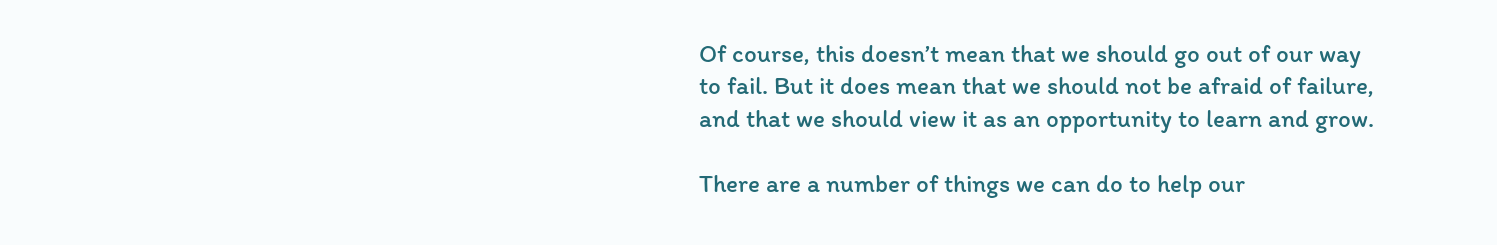Of course, this doesn’t mean that we should go out of our way to fail. But it does mean that we should not be afraid of failure, and that we should view it as an opportunity to learn and grow.

There are a number of things we can do to help our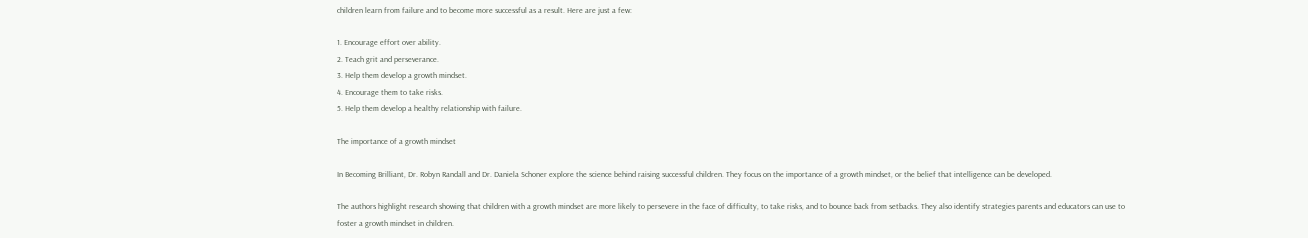children learn from failure and to become more successful as a result. Here are just a few:

1. Encourage effort over ability.
2. Teach grit and perseverance.
3. Help them develop a growth mindset.
4. Encourage them to take risks.
5. Help them develop a healthy relationship with failure.

The importance of a growth mindset

In Becoming Brilliant, Dr. Robyn Randall and Dr. Daniela Schoner explore the science behind raising successful children. They focus on the importance of a growth mindset, or the belief that intelligence can be developed.

The authors highlight research showing that children with a growth mindset are more likely to persevere in the face of difficulty, to take risks, and to bounce back from setbacks. They also identify strategies parents and educators can use to foster a growth mindset in children.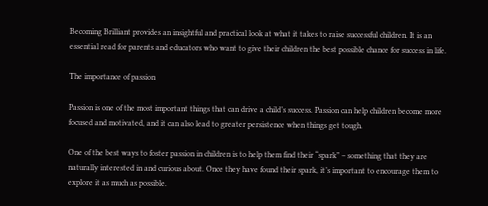Becoming Brilliant provides an insightful and practical look at what it takes to raise successful children. It is an essential read for parents and educators who want to give their children the best possible chance for success in life.

The importance of passion

Passion is one of the most important things that can drive a child’s success. Passion can help children become more focused and motivated, and it can also lead to greater persistence when things get tough.

One of the best ways to foster passion in children is to help them find their “spark” – something that they are naturally interested in and curious about. Once they have found their spark, it’s important to encourage them to explore it as much as possible.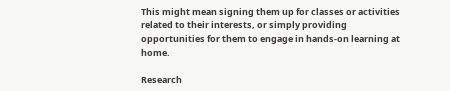This might mean signing them up for classes or activities related to their interests, or simply providing opportunities for them to engage in hands-on learning at home.

Research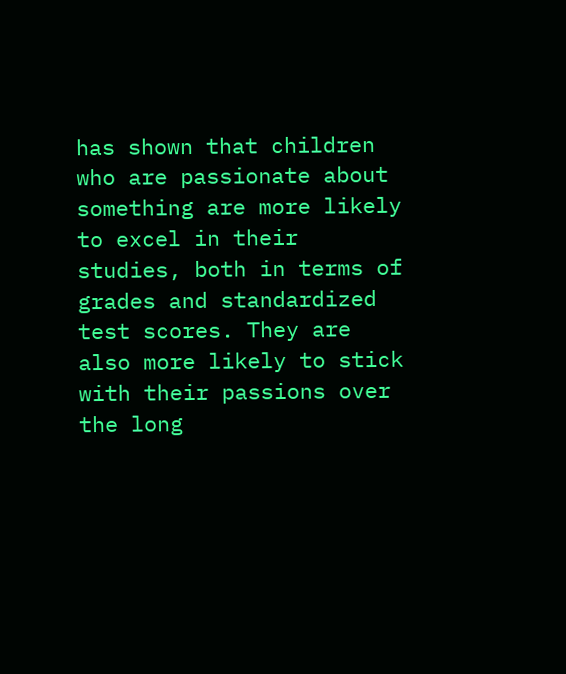has shown that children who are passionate about something are more likely to excel in their studies, both in terms of grades and standardized test scores. They are also more likely to stick with their passions over the long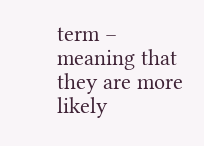term – meaning that they are more likely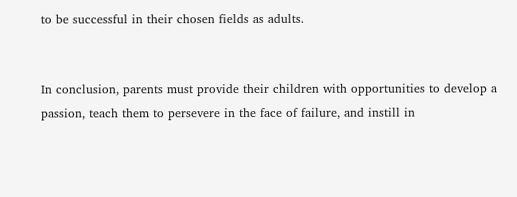to be successful in their chosen fields as adults.


In conclusion, parents must provide their children with opportunities to develop a passion, teach them to persevere in the face of failure, and instill in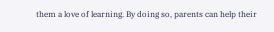them a love of learning. By doing so, parents can help their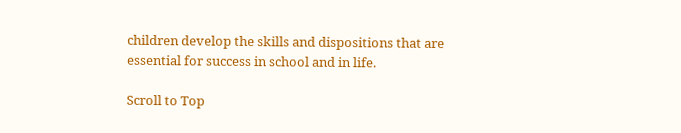children develop the skills and dispositions that are essential for success in school and in life.

Scroll to Top